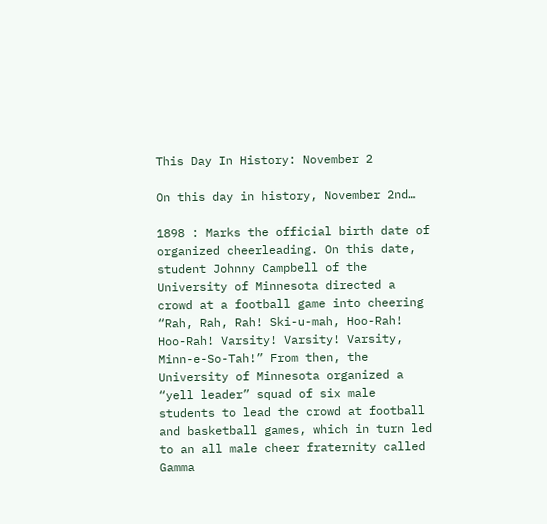This Day In History: November 2

On this day in history, November 2nd…

1898 : Marks the official birth date of organized cheerleading. On this date, student Johnny Campbell of the University of Minnesota directed a crowd at a football game into cheering “Rah, Rah, Rah! Ski-u-mah, Hoo-Rah! Hoo-Rah! Varsity! Varsity! Varsity, Minn-e-So-Tah!” From then, the University of Minnesota organized a “yell leader” squad of six male students to lead the crowd at football and basketball games, which in turn led to an all male cheer fraternity called Gamma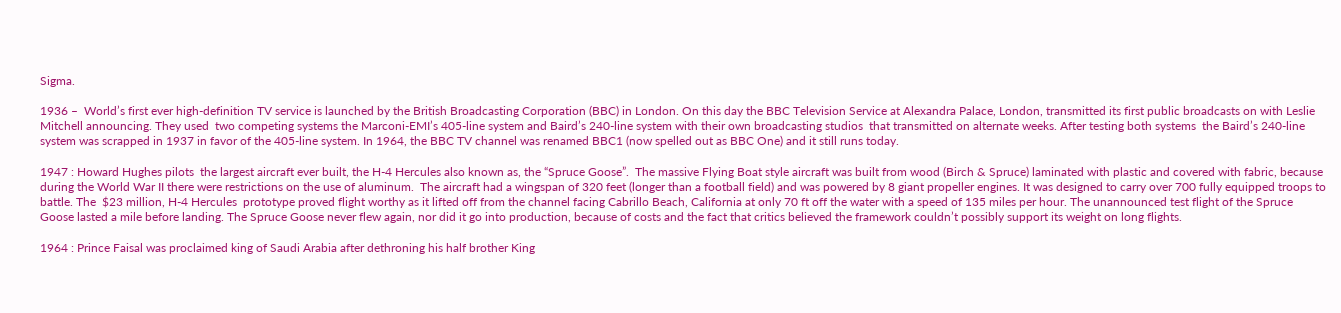Sigma.

1936 –  World’s first ever high-definition TV service is launched by the British Broadcasting Corporation (BBC) in London. On this day the BBC Television Service at Alexandra Palace, London, transmitted its first public broadcasts on with Leslie Mitchell announcing. They used  two competing systems the Marconi-EMI’s 405-line system and Baird’s 240-line system with their own broadcasting studios  that transmitted on alternate weeks. After testing both systems  the Baird’s 240-line system was scrapped in 1937 in favor of the 405-line system. In 1964, the BBC TV channel was renamed BBC1 (now spelled out as BBC One) and it still runs today.

1947 : Howard Hughes pilots  the largest aircraft ever built, the H-4 Hercules also known as, the “Spruce Goose”.  The massive Flying Boat style aircraft was built from wood (Birch & Spruce) laminated with plastic and covered with fabric, because during the World War II there were restrictions on the use of aluminum.  The aircraft had a wingspan of 320 feet (longer than a football field) and was powered by 8 giant propeller engines. It was designed to carry over 700 fully equipped troops to battle. The  $23 million, H-4 Hercules  prototype proved flight worthy as it lifted off from the channel facing Cabrillo Beach, California at only 70 ft off the water with a speed of 135 miles per hour. The unannounced test flight of the Spruce Goose lasted a mile before landing. The Spruce Goose never flew again, nor did it go into production, because of costs and the fact that critics believed the framework couldn’t possibly support its weight on long flights.

1964 : Prince Faisal was proclaimed king of Saudi Arabia after dethroning his half brother King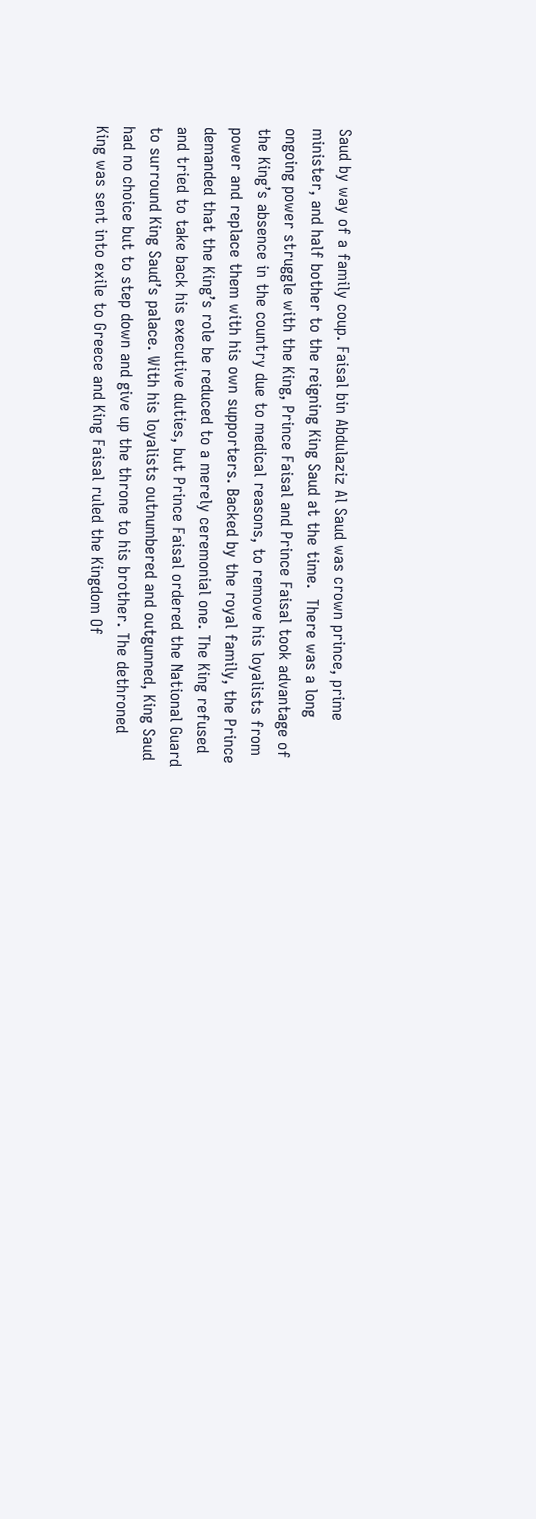Saud by way of a family coup. Faisal bin Abdulaziz Al Saud was crown prince, prime minister, and half bother to the reigning King Saud at the time.  There was a long ongoing power struggle with the King, Prince Faisal and Prince Faisal took advantage of the King’s absence in the country due to medical reasons, to remove his loyalists from power and replace them with his own supporters. Backed by the royal family, the Prince demanded that the King’s role be reduced to a merely ceremonial one. The King refused and tried to take back his executive duties, but Prince Faisal ordered the National Guard to surround King Saud’s palace. With his loyalists outnumbered and outgunned, King Saud had no choice but to step down and give up the throne to his brother. The dethroned King was sent into exile to Greece and King Faisal ruled the Kingdom Of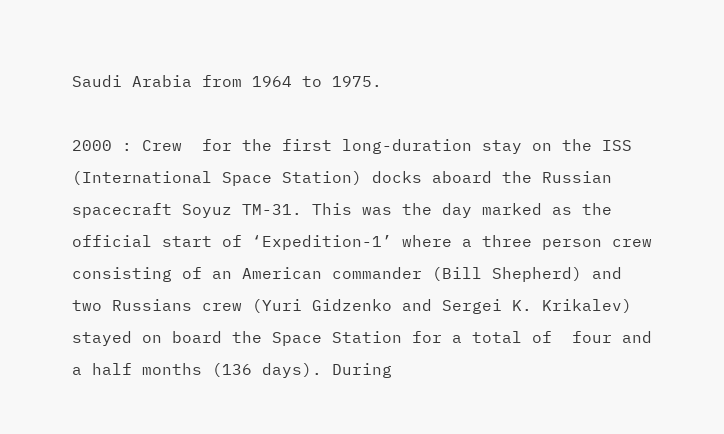Saudi Arabia from 1964 to 1975.

2000 : Crew  for the first long-duration stay on the ISS (International Space Station) docks aboard the Russian spacecraft Soyuz TM-31. This was the day marked as the official start of ‘Expedition-1’ where a three person crew consisting of an American commander (Bill Shepherd) and two Russians crew (Yuri Gidzenko and Sergei K. Krikalev)  stayed on board the Space Station for a total of  four and a half months (136 days). During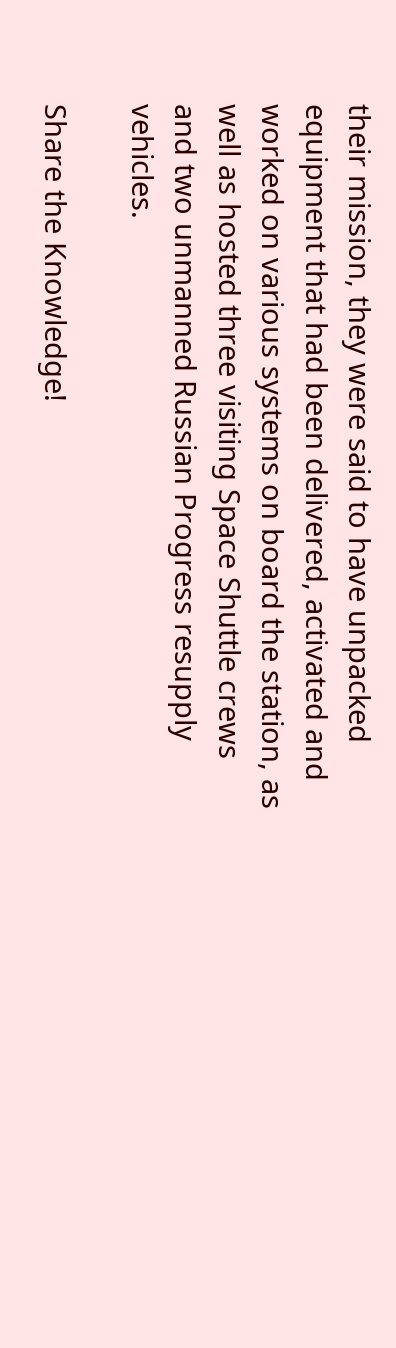their mission, they were said to have unpacked equipment that had been delivered, activated and worked on various systems on board the station, as well as hosted three visiting Space Shuttle crews and two unmanned Russian Progress resupply vehicles.

Share the Knowledge!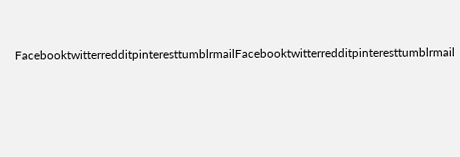FacebooktwitterredditpinteresttumblrmailFacebooktwitterredditpinteresttumblrmail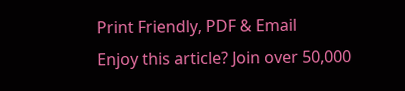Print Friendly, PDF & Email
Enjoy this article? Join over 50,000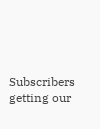Subscribers getting our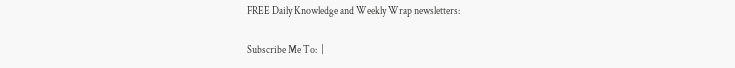FREE Daily Knowledge and Weekly Wrap newsletters:

Subscribe Me To:  |